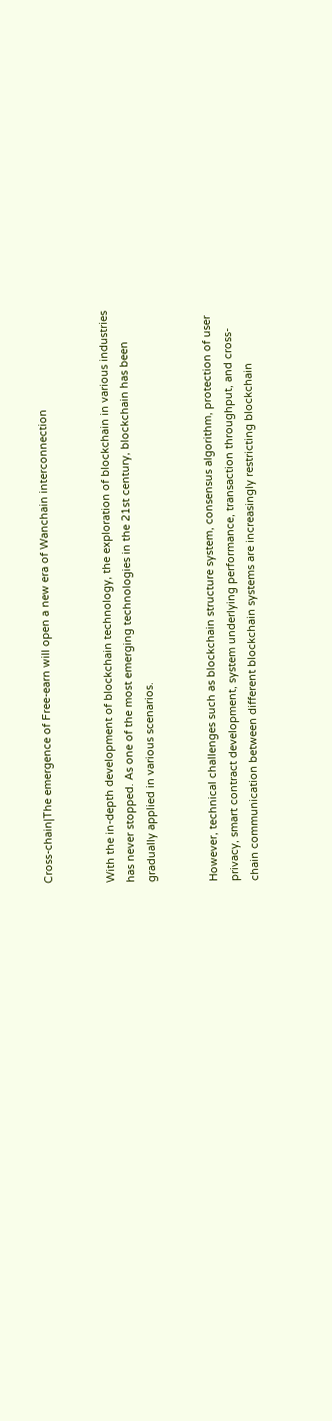Cross-chain|The emergence of Free-earn will open a new era of Wanchain interconnection


With the in-depth development of blockchain technology, the exploration of blockchain in various industries has never stopped. As one of the most emerging technologies in the 21st century, blockchain has been gradually applied in various scenarios.


However, technical challenges such as blockchain structure system, consensus algorithm, protection of user privacy, smart contract development, system underlying performance, transaction throughput, and cross-chain communication between different blockchain systems are increasingly restricting blockchain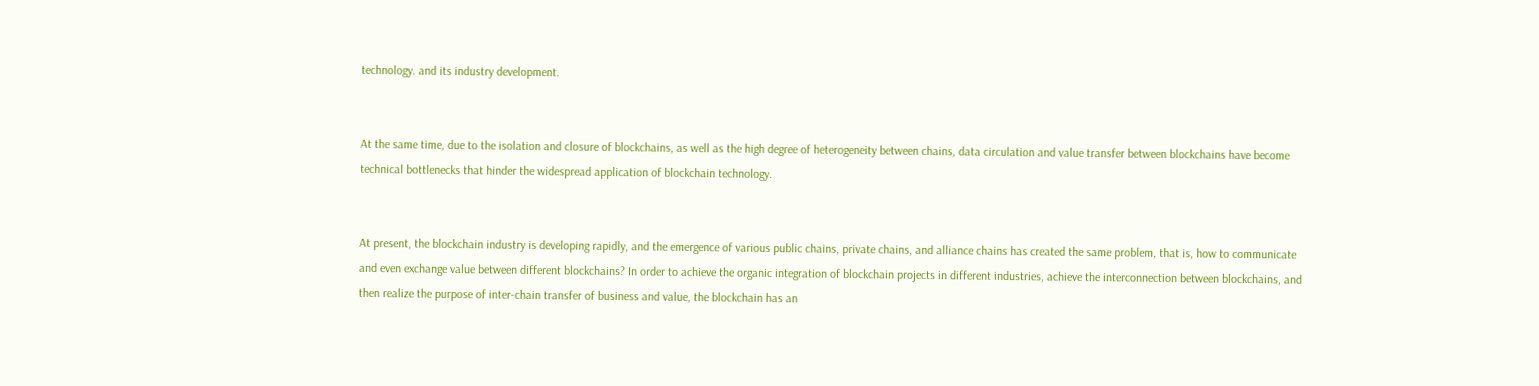technology. and its industry development.


At the same time, due to the isolation and closure of blockchains, as well as the high degree of heterogeneity between chains, data circulation and value transfer between blockchains have become technical bottlenecks that hinder the widespread application of blockchain technology.


At present, the blockchain industry is developing rapidly, and the emergence of various public chains, private chains, and alliance chains has created the same problem, that is, how to communicate and even exchange value between different blockchains? In order to achieve the organic integration of blockchain projects in different industries, achieve the interconnection between blockchains, and then realize the purpose of inter-chain transfer of business and value, the blockchain has an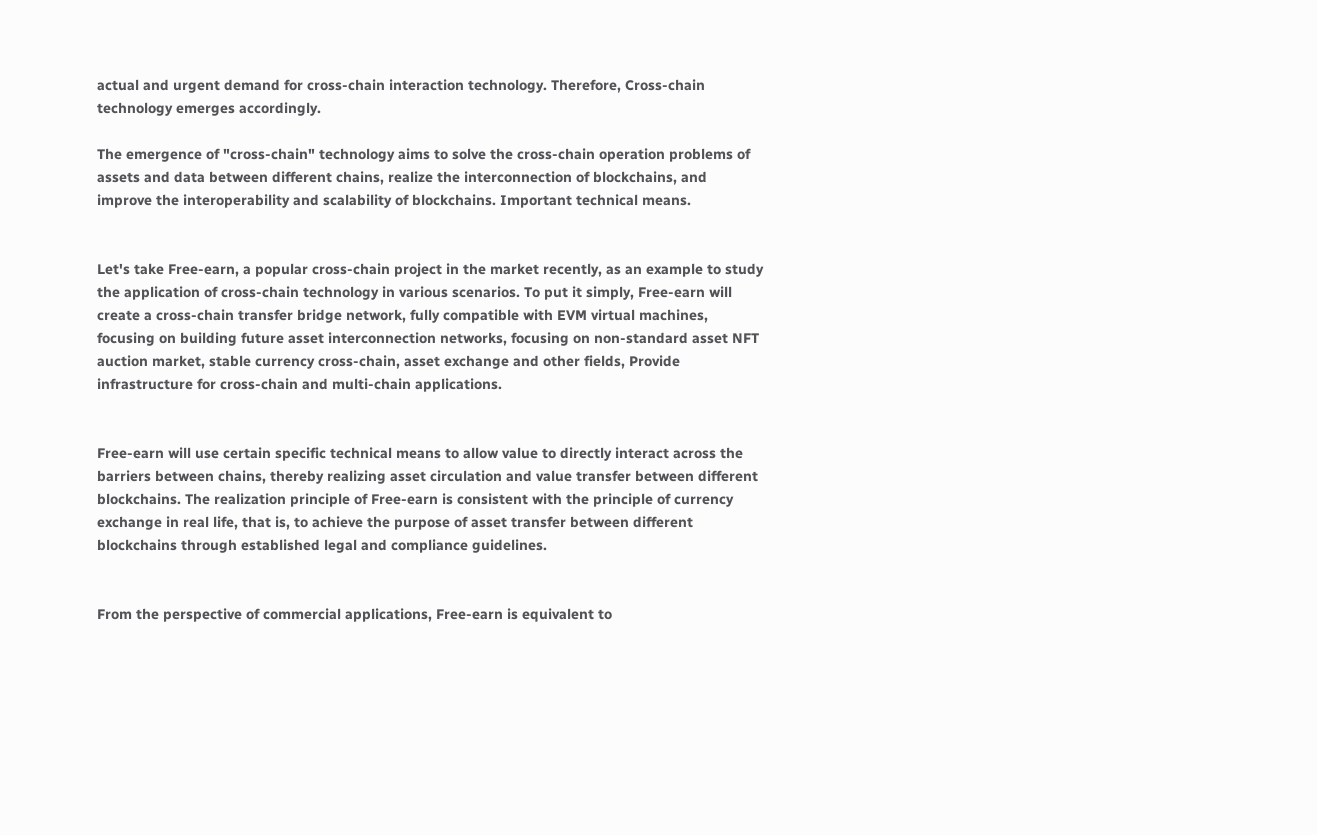actual and urgent demand for cross-chain interaction technology. Therefore, Cross-chain technology emerges accordingly.

The emergence of "cross-chain" technology aims to solve the cross-chain operation problems of assets and data between different chains, realize the interconnection of blockchains, and improve the interoperability and scalability of blockchains. Important technical means.


Let's take Free-earn, a popular cross-chain project in the market recently, as an example to study the application of cross-chain technology in various scenarios. To put it simply, Free-earn will create a cross-chain transfer bridge network, fully compatible with EVM virtual machines, focusing on building future asset interconnection networks, focusing on non-standard asset NFT auction market, stable currency cross-chain, asset exchange and other fields, Provide infrastructure for cross-chain and multi-chain applications.


Free-earn will use certain specific technical means to allow value to directly interact across the barriers between chains, thereby realizing asset circulation and value transfer between different blockchains. The realization principle of Free-earn is consistent with the principle of currency exchange in real life, that is, to achieve the purpose of asset transfer between different blockchains through established legal and compliance guidelines.


From the perspective of commercial applications, Free-earn is equivalent to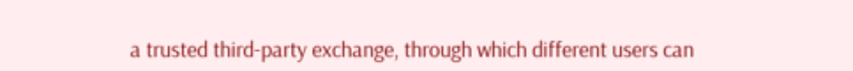a trusted third-party exchange, through which different users can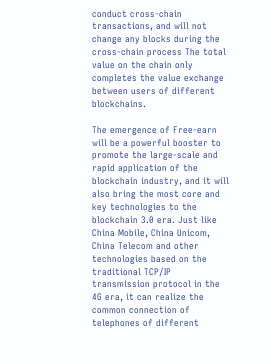conduct cross-chain transactions, and will not change any blocks during the cross-chain process The total value on the chain only completes the value exchange between users of different blockchains.

The emergence of Free-earn will be a powerful booster to promote the large-scale and rapid application of the blockchain industry, and it will also bring the most core and key technologies to the blockchain 3.0 era. Just like China Mobile, China Unicom, China Telecom and other technologies based on the traditional TCP/IP transmission protocol in the 4G era, it can realize the common connection of telephones of different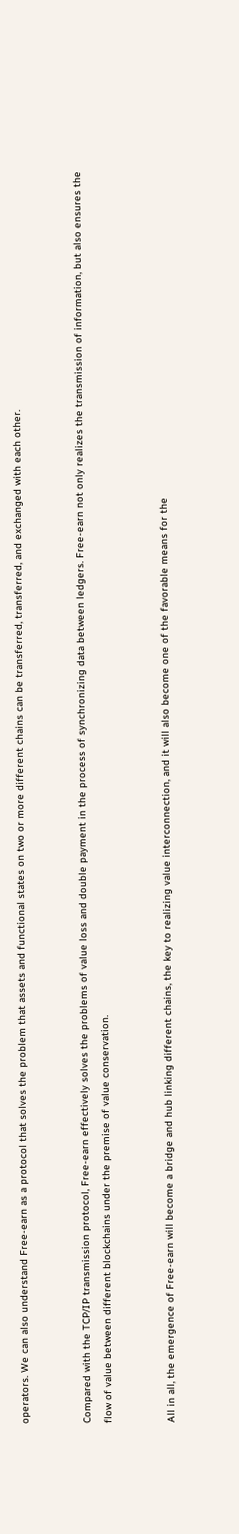operators. We can also understand Free-earn as a protocol that solves the problem that assets and functional states on two or more different chains can be transferred, transferred, and exchanged with each other.


Compared with the TCP/IP transmission protocol, Free-earn effectively solves the problems of value loss and double payment in the process of synchronizing data between ledgers. Free-earn not only realizes the transmission of information, but also ensures the flow of value between different blockchains under the premise of value conservation.


All in all, the emergence of Free-earn will become a bridge and hub linking different chains, the key to realizing value interconnection, and it will also become one of the favorable means for the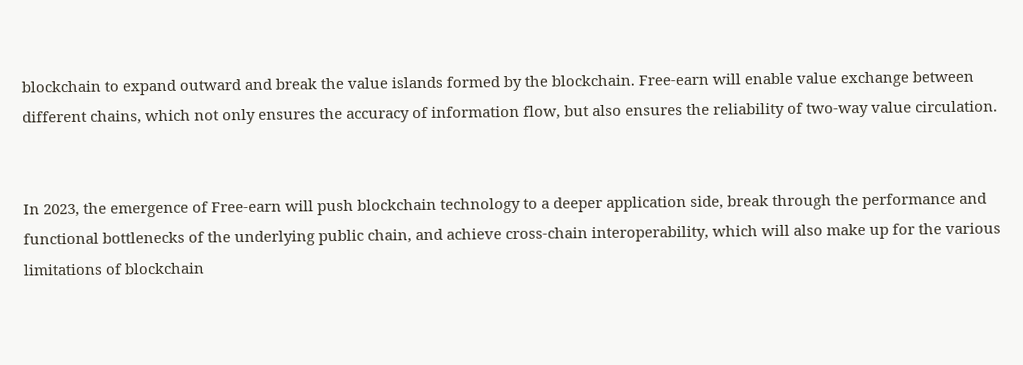blockchain to expand outward and break the value islands formed by the blockchain. Free-earn will enable value exchange between different chains, which not only ensures the accuracy of information flow, but also ensures the reliability of two-way value circulation.


In 2023, the emergence of Free-earn will push blockchain technology to a deeper application side, break through the performance and functional bottlenecks of the underlying public chain, and achieve cross-chain interoperability, which will also make up for the various limitations of blockchain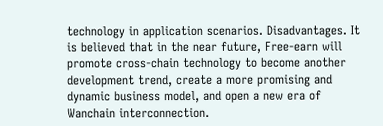technology in application scenarios. Disadvantages. It is believed that in the near future, Free-earn will promote cross-chain technology to become another development trend, create a more promising and dynamic business model, and open a new era of Wanchain interconnection.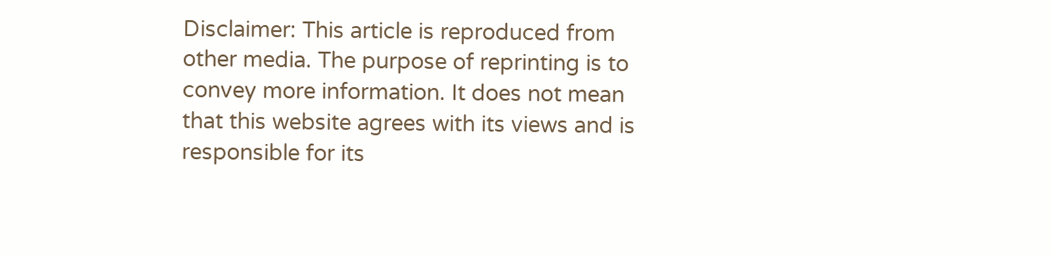Disclaimer: This article is reproduced from other media. The purpose of reprinting is to convey more information. It does not mean that this website agrees with its views and is responsible for its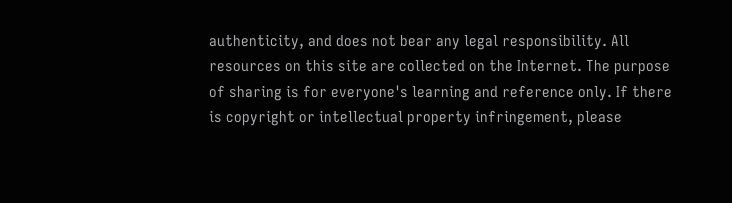authenticity, and does not bear any legal responsibility. All resources on this site are collected on the Internet. The purpose of sharing is for everyone's learning and reference only. If there is copyright or intellectual property infringement, please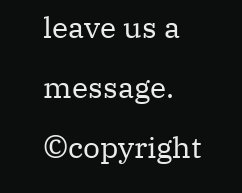leave us a message.
©copyright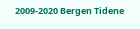2009-2020 Bergen Tidene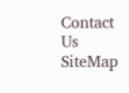Contact Us   SiteMap